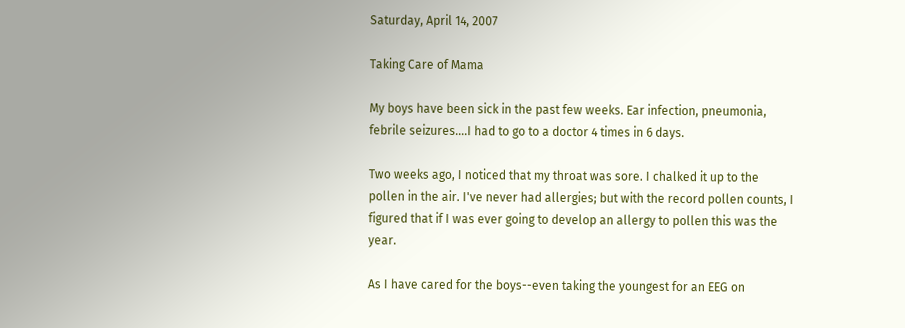Saturday, April 14, 2007

Taking Care of Mama

My boys have been sick in the past few weeks. Ear infection, pneumonia, febrile seizures....I had to go to a doctor 4 times in 6 days.

Two weeks ago, I noticed that my throat was sore. I chalked it up to the pollen in the air. I've never had allergies; but with the record pollen counts, I figured that if I was ever going to develop an allergy to pollen this was the year.

As I have cared for the boys--even taking the youngest for an EEG on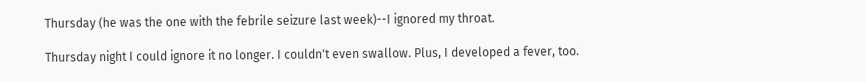Thursday (he was the one with the febrile seizure last week)--I ignored my throat.

Thursday night I could ignore it no longer. I couldn't even swallow. Plus, I developed a fever, too.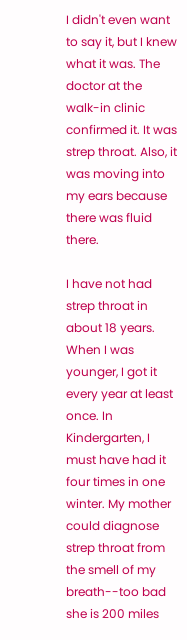I didn't even want to say it, but I knew what it was. The doctor at the walk-in clinic confirmed it. It was strep throat. Also, it was moving into my ears because there was fluid there.

I have not had strep throat in about 18 years. When I was younger, I got it every year at least once. In Kindergarten, I must have had it four times in one winter. My mother could diagnose strep throat from the smell of my breath--too bad she is 200 miles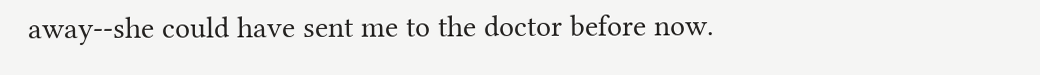away--she could have sent me to the doctor before now.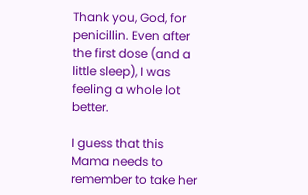Thank you, God, for penicillin. Even after the first dose (and a little sleep), I was feeling a whole lot better.

I guess that this Mama needs to remember to take her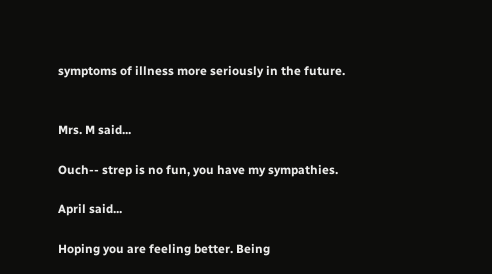symptoms of illness more seriously in the future.


Mrs. M said...

Ouch-- strep is no fun, you have my sympathies.

April said...

Hoping you are feeling better. Being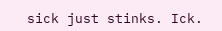sick just stinks. Ick.